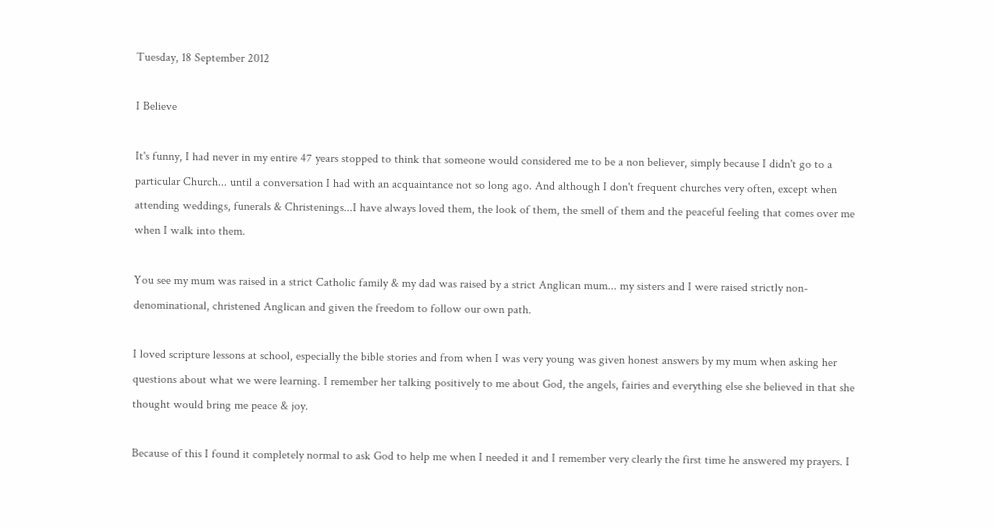Tuesday, 18 September 2012

I Believe

It's funny, I had never in my entire 47 years stopped to think that someone would considered me to be a non believer, simply because I didn't go to a particular Church... until a conversation I had with an acquaintance not so long ago. And although I don't frequent churches very often, except when attending weddings, funerals & Christenings...I have always loved them, the look of them, the smell of them and the peaceful feeling that comes over me when I walk into them.

You see my mum was raised in a strict Catholic family & my dad was raised by a strict Anglican mum... my sisters and I were raised strictly non-denominational, christened Anglican and given the freedom to follow our own path.

I loved scripture lessons at school, especially the bible stories and from when I was very young was given honest answers by my mum when asking her questions about what we were learning. I remember her talking positively to me about God, the angels, fairies and everything else she believed in that she thought would bring me peace & joy.

Because of this I found it completely normal to ask God to help me when I needed it and I remember very clearly the first time he answered my prayers. I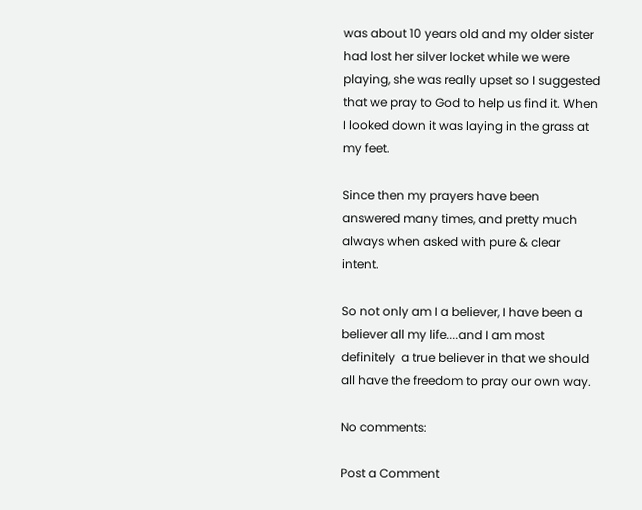was about 10 years old and my older sister had lost her silver locket while we were playing, she was really upset so I suggested that we pray to God to help us find it. When I looked down it was laying in the grass at my feet.

Since then my prayers have been answered many times, and pretty much always when asked with pure & clear intent.

So not only am I a believer, I have been a believer all my life....and I am most definitely  a true believer in that we should all have the freedom to pray our own way.

No comments:

Post a Comment